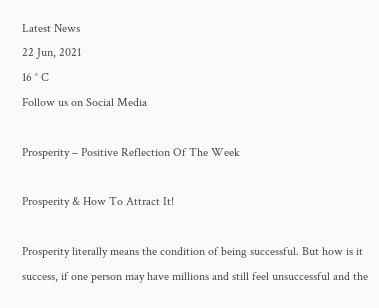Latest News
22 Jun, 2021
16 ° C
Follow us on Social Media

Prosperity – Positive Reflection Of The Week

Prosperity & How To Attract It!

Prosperity literally means the condition of being successful. But how is it success, if one person may have millions and still feel unsuccessful and the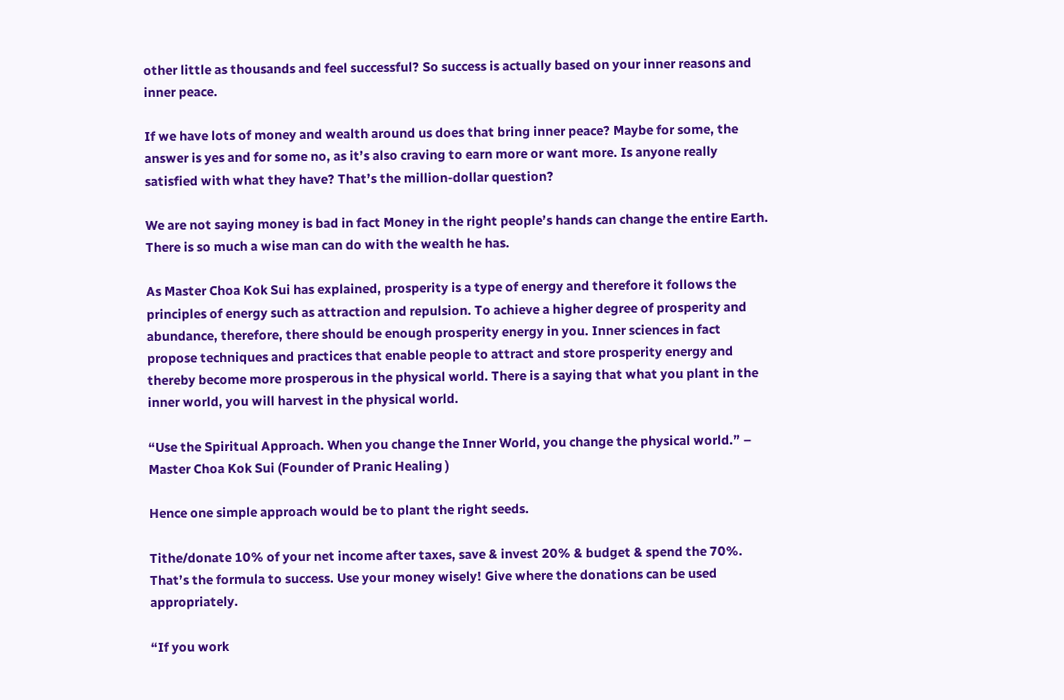other little as thousands and feel successful? So success is actually based on your inner reasons and inner peace.

If we have lots of money and wealth around us does that bring inner peace? Maybe for some, the answer is yes and for some no, as it’s also craving to earn more or want more. Is anyone really satisfied with what they have? That’s the million-dollar question?

We are not saying money is bad in fact Money in the right people’s hands can change the entire Earth. There is so much a wise man can do with the wealth he has.

As Master Choa Kok Sui has explained, prosperity is a type of energy and therefore it follows the principles of energy such as attraction and repulsion. To achieve a higher degree of prosperity and abundance, therefore, there should be enough prosperity energy in you. Inner sciences in fact propose techniques and practices that enable people to attract and store prosperity energy and thereby become more prosperous in the physical world. There is a saying that what you plant in the inner world, you will harvest in the physical world.

“Use the Spiritual Approach. When you change the Inner World, you change the physical world.” – Master Choa Kok Sui (Founder of Pranic Healing )

Hence one simple approach would be to plant the right seeds.

Tithe/donate 10% of your net income after taxes, save & invest 20% & budget & spend the 70%. That’s the formula to success. Use your money wisely! Give where the donations can be used appropriately.

“If you work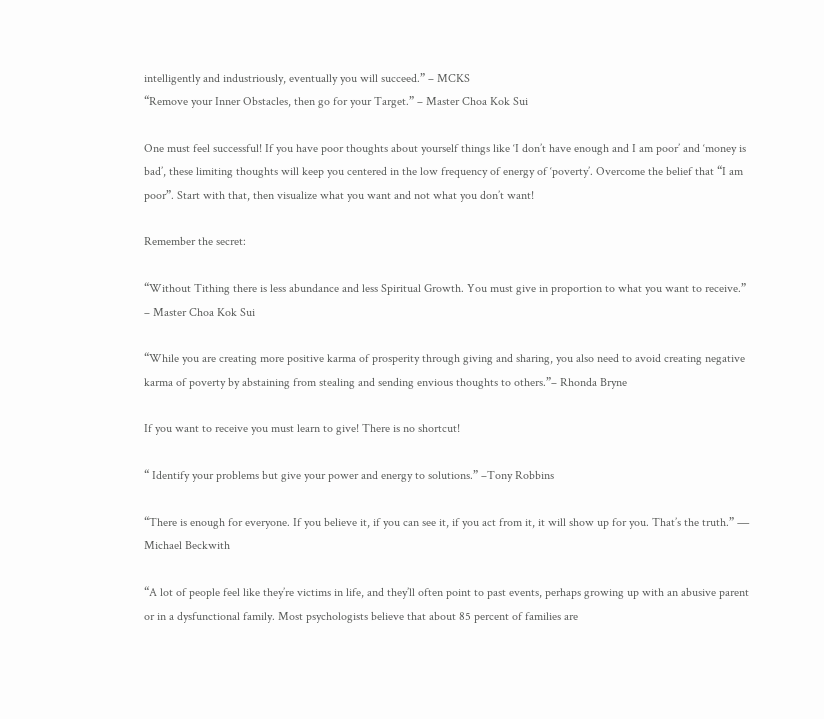intelligently and industriously, eventually you will succeed.” – MCKS
“Remove your Inner Obstacles, then go for your Target.” – Master Choa Kok Sui

One must feel successful! If you have poor thoughts about yourself things like ‘I don’t have enough and I am poor’ and ‘money is bad’, these limiting thoughts will keep you centered in the low frequency of energy of ‘poverty’. Overcome the belief that “I am poor”. Start with that, then visualize what you want and not what you don’t want!

Remember the secret:

“Without Tithing there is less abundance and less Spiritual Growth. You must give in proportion to what you want to receive.” – Master Choa Kok Sui

“While you are creating more positive karma of prosperity through giving and sharing, you also need to avoid creating negative karma of poverty by abstaining from stealing and sending envious thoughts to others.”– Rhonda Bryne

If you want to receive you must learn to give! There is no shortcut!

“ Identify your problems but give your power and energy to solutions.” –Tony Robbins

“There is enough for everyone. If you believe it, if you can see it, if you act from it, it will show up for you. That’s the truth.” ― Michael Beckwith

“A lot of people feel like they’re victims in life, and they’ll often point to past events, perhaps growing up with an abusive parent or in a dysfunctional family. Most psychologists believe that about 85 percent of families are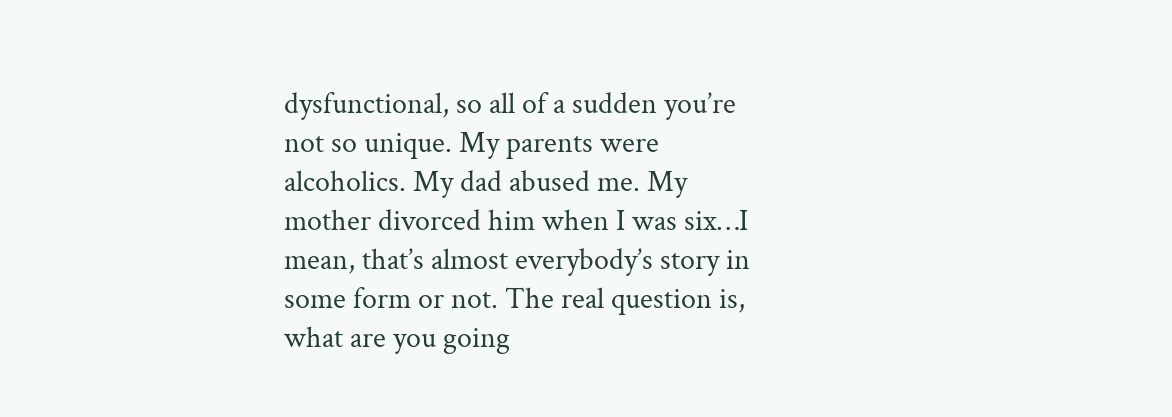dysfunctional, so all of a sudden you’re not so unique. My parents were alcoholics. My dad abused me. My mother divorced him when I was six…I mean, that’s almost everybody’s story in some form or not. The real question is, what are you going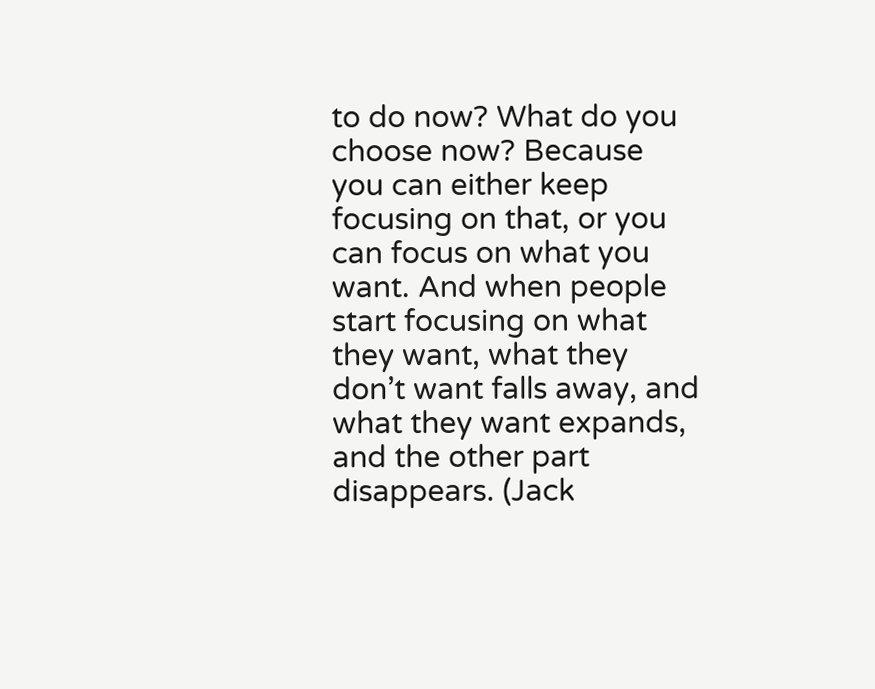to do now? What do you choose now? Because you can either keep focusing on that, or you can focus on what you want. And when people start focusing on what they want, what they don’t want falls away, and what they want expands, and the other part disappears. (Jack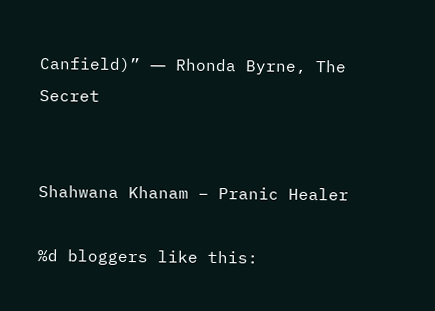Canfield)” ― Rhonda Byrne, The Secret


Shahwana Khanam – Pranic Healer

%d bloggers like this: